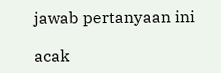jawab pertanyaan ini

acak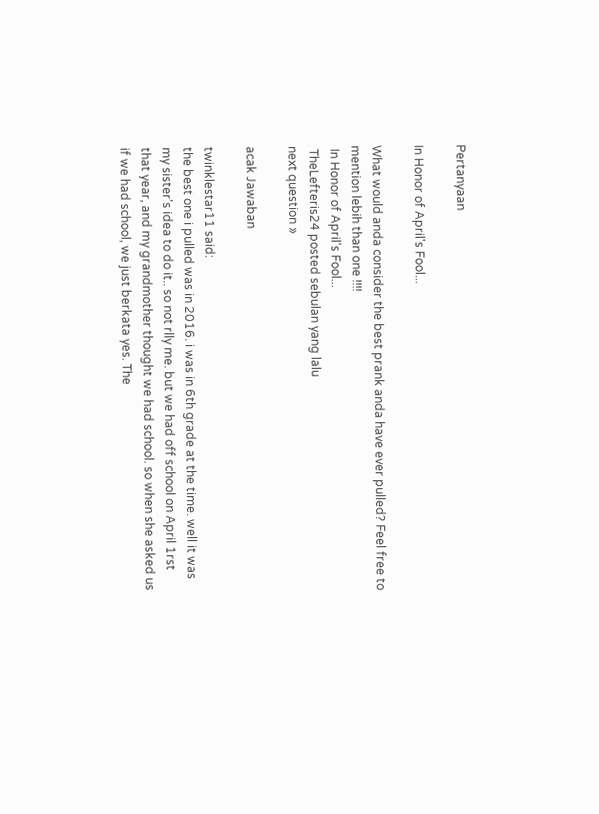Pertanyaan

In Honor of April's Fool...

What would anda consider the best prank anda have ever pulled? Feel free to mention lebih than one !!!!
 In Honor of April's Fool...
 TheLefteris24 posted sebulan yang lalu
next question »

acak Jawaban

twinklestar11 said:
the best one i pulled was in 2016. i was in 6th grade at the time. well it was my sister's idea to do it.. so not rlly me. but we had off school on April 1rst that year, and my grandmother thought we had school. so when she asked us if we had school, we just berkata yes. The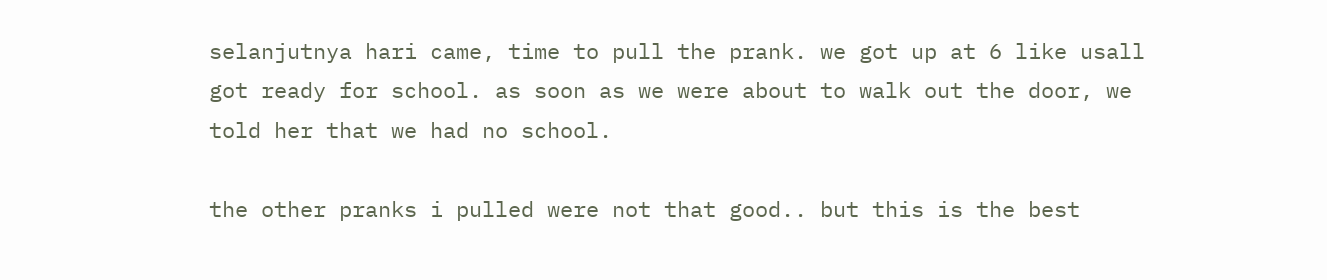selanjutnya hari came, time to pull the prank. we got up at 6 like usall got ready for school. as soon as we were about to walk out the door, we told her that we had no school.

the other pranks i pulled were not that good.. but this is the best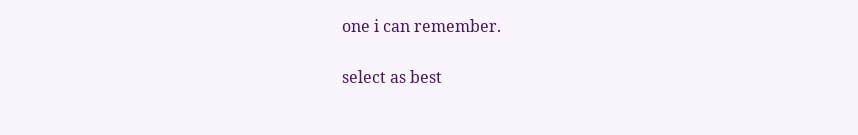one i can remember.

select as best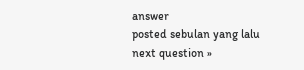answer
posted sebulan yang lalu
next question »